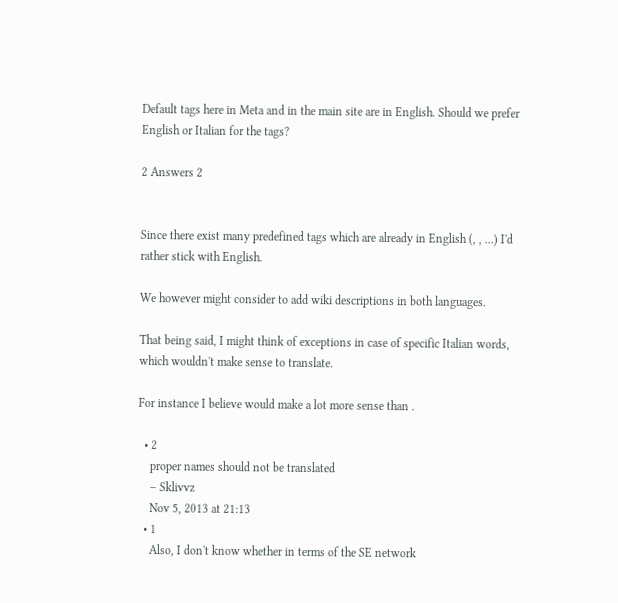Default tags here in Meta and in the main site are in English. Should we prefer English or Italian for the tags?

2 Answers 2


Since there exist many predefined tags which are already in English (, , ...) I'd rather stick with English.

We however might consider to add wiki descriptions in both languages.

That being said, I might think of exceptions in case of specific Italian words, which wouldn't make sense to translate.

For instance I believe would make a lot more sense than .

  • 2
    proper names should not be translated
    – Sklivvz
    Nov 5, 2013 at 21:13
  • 1
    Also, I don't know whether in terms of the SE network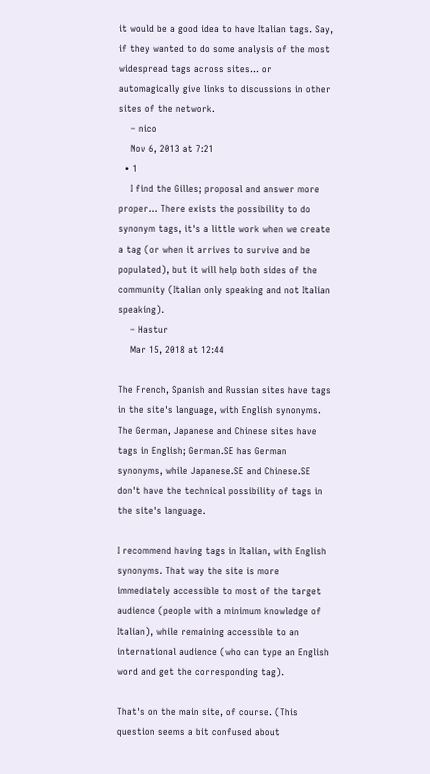it would be a good idea to have Italian tags. Say, if they wanted to do some analysis of the most widespread tags across sites... or automagically give links to discussions in other sites of the network.
    – nico
    Nov 6, 2013 at 7:21
  • 1
    I find the Gilles; proposal and answer more proper... There exists the possibility to do synonym tags, it's a little work when we create a tag (or when it arrives to survive and be populated), but it will help both sides of the community (Italian only speaking and not Italian speaking).
    – Hastur
    Mar 15, 2018 at 12:44

The French, Spanish and Russian sites have tags in the site's language, with English synonyms. The German, Japanese and Chinese sites have tags in English; German.SE has German synonyms, while Japanese.SE and Chinese.SE don't have the technical possibility of tags in the site's language.

I recommend having tags in Italian, with English synonyms. That way the site is more immediately accessible to most of the target audience (people with a minimum knowledge of Italian), while remaining accessible to an international audience (who can type an English word and get the corresponding tag).

That's on the main site, of course. (This question seems a bit confused about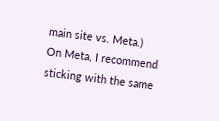main site vs. Meta.) On Meta, I recommend sticking with the same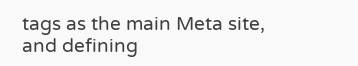tags as the main Meta site, and defining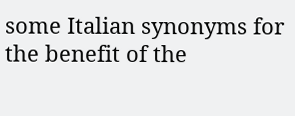some Italian synonyms for the benefit of the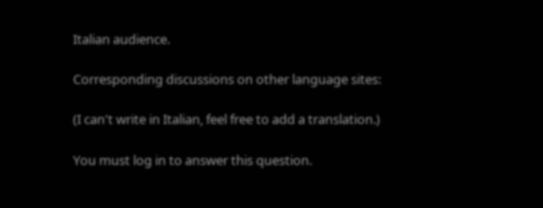Italian audience.

Corresponding discussions on other language sites:

(I can't write in Italian, feel free to add a translation.)

You must log in to answer this question.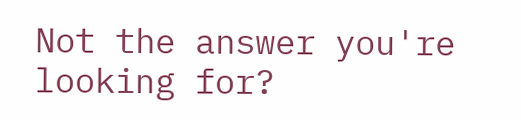Not the answer you're looking for?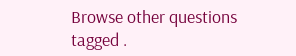Browse other questions tagged .